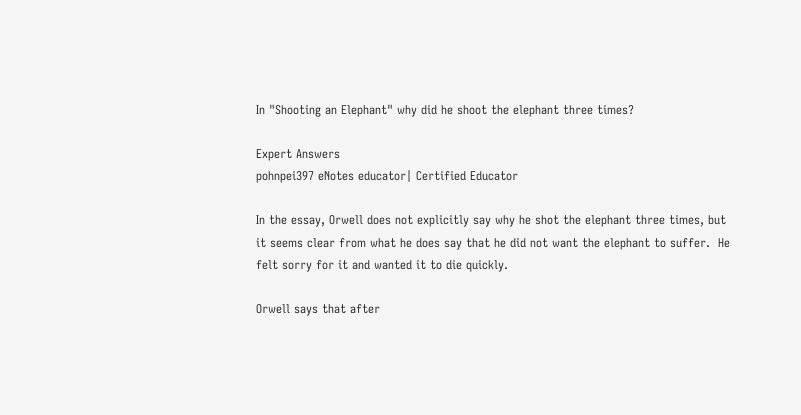In "Shooting an Elephant" why did he shoot the elephant three times?

Expert Answers
pohnpei397 eNotes educator| Certified Educator

In the essay, Orwell does not explicitly say why he shot the elephant three times, but it seems clear from what he does say that he did not want the elephant to suffer.  He felt sorry for it and wanted it to die quickly.

Orwell says that after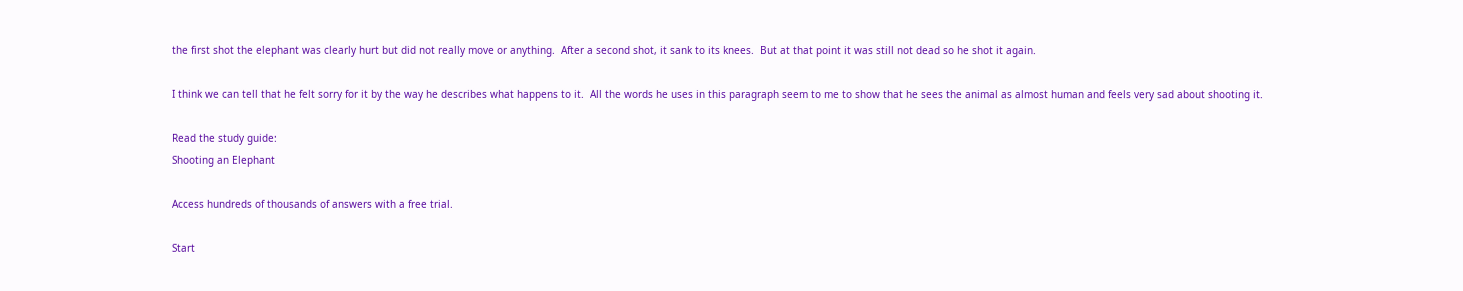the first shot the elephant was clearly hurt but did not really move or anything.  After a second shot, it sank to its knees.  But at that point it was still not dead so he shot it again.

I think we can tell that he felt sorry for it by the way he describes what happens to it.  All the words he uses in this paragraph seem to me to show that he sees the animal as almost human and feels very sad about shooting it.

Read the study guide:
Shooting an Elephant

Access hundreds of thousands of answers with a free trial.

Start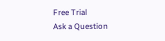Free Trial
Ask a Question